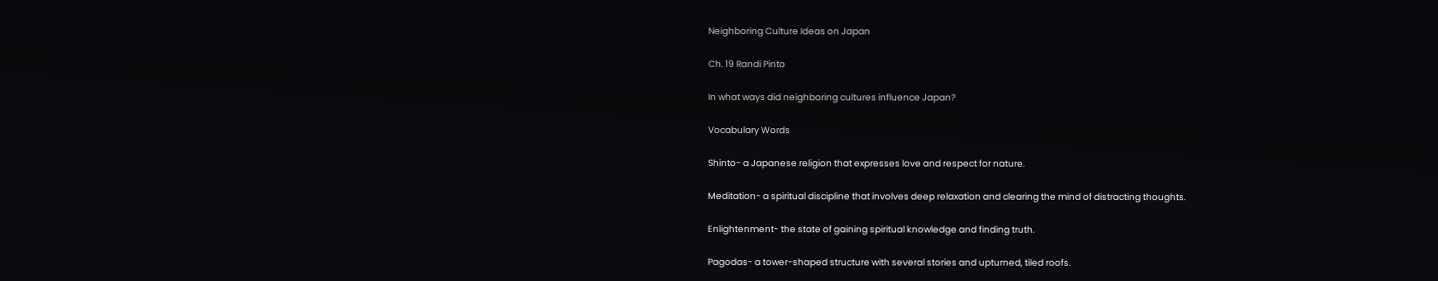Neighboring Culture Ideas on Japan

Ch. 19 Randi Pinto

In what ways did neighboring cultures influence Japan?

Vocabulary Words

Shinto- a Japanese religion that expresses love and respect for nature.

Meditation- a spiritual discipline that involves deep relaxation and clearing the mind of distracting thoughts.

Enlightenment- the state of gaining spiritual knowledge and finding truth.

Pagodas- a tower-shaped structure with several stories and upturned, tiled roofs.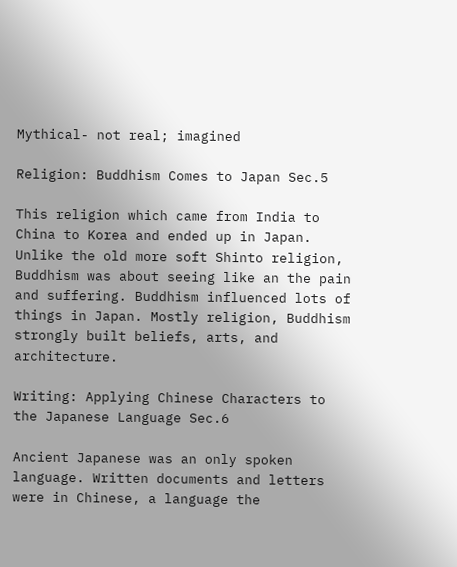Mythical- not real; imagined

Religion: Buddhism Comes to Japan Sec.5

This religion which came from India to China to Korea and ended up in Japan. Unlike the old more soft Shinto religion, Buddhism was about seeing like an the pain and suffering. Buddhism influenced lots of things in Japan. Mostly religion, Buddhism strongly built beliefs, arts, and architecture.

Writing: Applying Chinese Characters to the Japanese Language Sec.6

Ancient Japanese was an only spoken language. Written documents and letters were in Chinese, a language the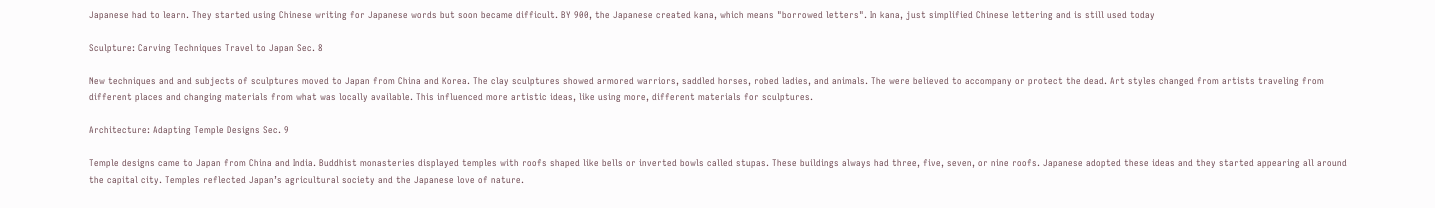Japanese had to learn. They started using Chinese writing for Japanese words but soon became difficult. BY 900, the Japanese created kana, which means "borrowed letters". In kana, just simplified Chinese lettering and is still used today

Sculpture: Carving Techniques Travel to Japan Sec. 8

New techniques and and subjects of sculptures moved to Japan from China and Korea. The clay sculptures showed armored warriors, saddled horses, robed ladies, and animals. The were believed to accompany or protect the dead. Art styles changed from artists traveling from different places and changing materials from what was locally available. This influenced more artistic ideas, like using more, different materials for sculptures.

Architecture: Adapting Temple Designs Sec. 9

Temple designs came to Japan from China and India. Buddhist monasteries displayed temples with roofs shaped like bells or inverted bowls called stupas. These buildings always had three, five, seven, or nine roofs. Japanese adopted these ideas and they started appearing all around the capital city. Temples reflected Japan’s agricultural society and the Japanese love of nature.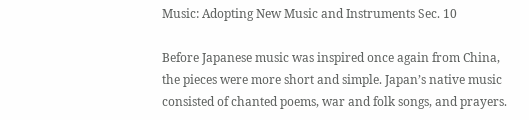Music: Adopting New Music and Instruments Sec. 10

Before Japanese music was inspired once again from China, the pieces were more short and simple. Japan’s native music consisted of chanted poems, war and folk songs, and prayers.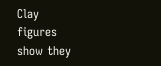Clay figures show they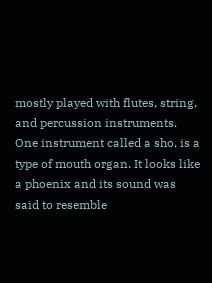mostly played with flutes, string, and percussion instruments. One instrument called a sho, is a type of mouth organ. It looks like a phoenix and its sound was said to resemble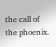the call of the phoenix.